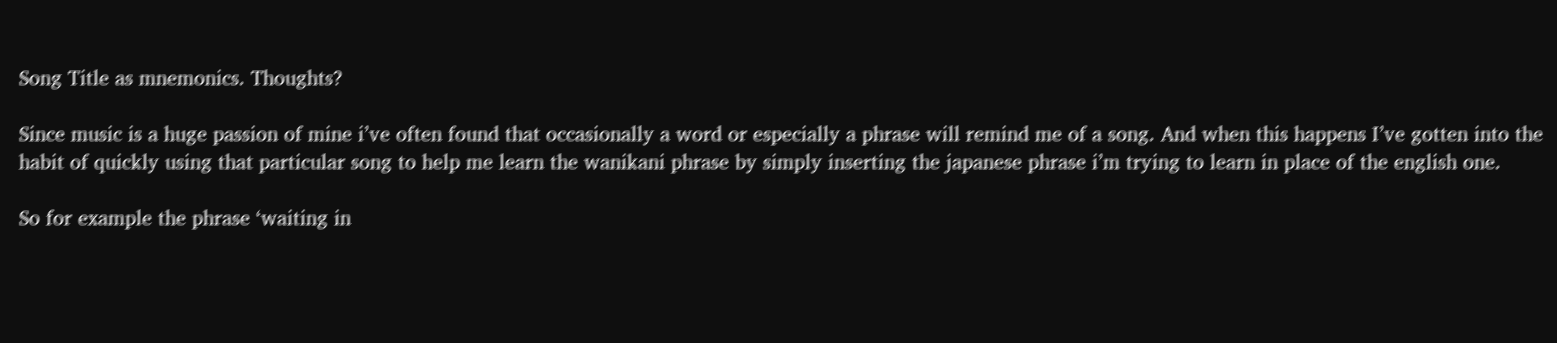Song Title as mnemonics. Thoughts?

Since music is a huge passion of mine i’ve often found that occasionally a word or especially a phrase will remind me of a song. And when this happens I’ve gotten into the habit of quickly using that particular song to help me learn the wanikani phrase by simply inserting the japanese phrase i’m trying to learn in place of the english one.

So for example the phrase ‘waiting in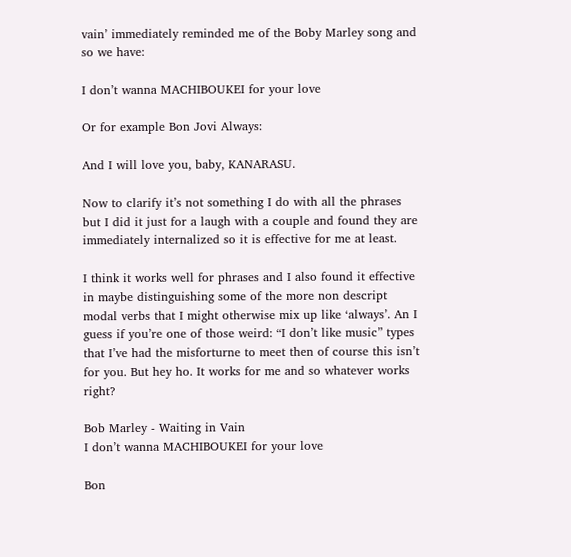vain’ immediately reminded me of the Boby Marley song and so we have:

I don’t wanna MACHIBOUKEI for your love

Or for example Bon Jovi Always:

And I will love you, baby, KANARASU.

Now to clarify it’s not something I do with all the phrases but I did it just for a laugh with a couple and found they are immediately internalized so it is effective for me at least.

I think it works well for phrases and I also found it effective in maybe distinguishing some of the more non descript modal verbs that I might otherwise mix up like ‘always’. An I guess if you’re one of those weird: “I don’t like music” types that I’ve had the misforturne to meet then of course this isn’t for you. But hey ho. It works for me and so whatever works right?

Bob Marley - Waiting in Vain
I don’t wanna MACHIBOUKEI for your love

Bon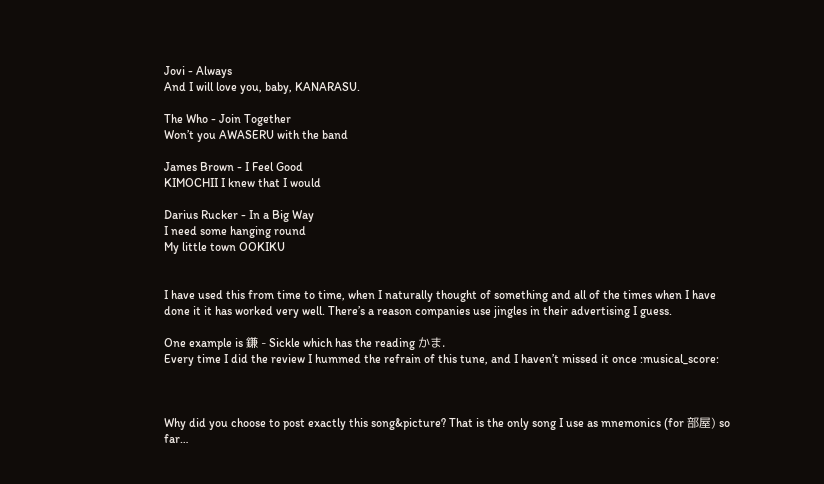Jovi - Always
And I will love you, baby, KANARASU.

The Who - Join Together
Won’t you AWASERU with the band

James Brown - I Feel Good
KIMOCHII I knew that I would

Darius Rucker - In a Big Way
I need some hanging round
My little town OOKIKU


I have used this from time to time, when I naturally thought of something and all of the times when I have done it it has worked very well. There’s a reason companies use jingles in their advertising I guess.

One example is 鎌 - Sickle which has the reading かま.
Every time I did the review I hummed the refrain of this tune, and I haven’t missed it once :musical_score:



Why did you choose to post exactly this song&picture? That is the only song I use as mnemonics (for 部屋) so far…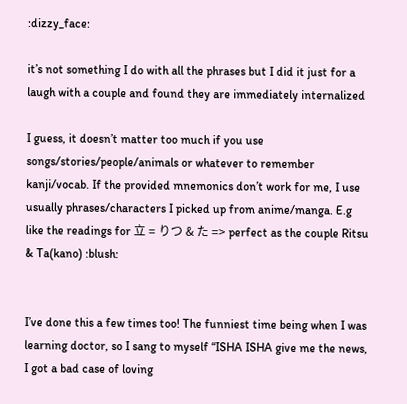:dizzy_face:

it’s not something I do with all the phrases but I did it just for a laugh with a couple and found they are immediately internalized

I guess, it doesn’t matter too much if you use songs/stories/people/animals or whatever to remember kanji/vocab. If the provided mnemonics don’t work for me, I use usually phrases/characters I picked up from anime/manga. E.g like the readings for 立 = りつ & た => perfect as the couple Ritsu & Ta(kano) :blush:


I’ve done this a few times too! The funniest time being when I was learning doctor, so I sang to myself “ISHA ISHA give me the news, I got a bad case of loving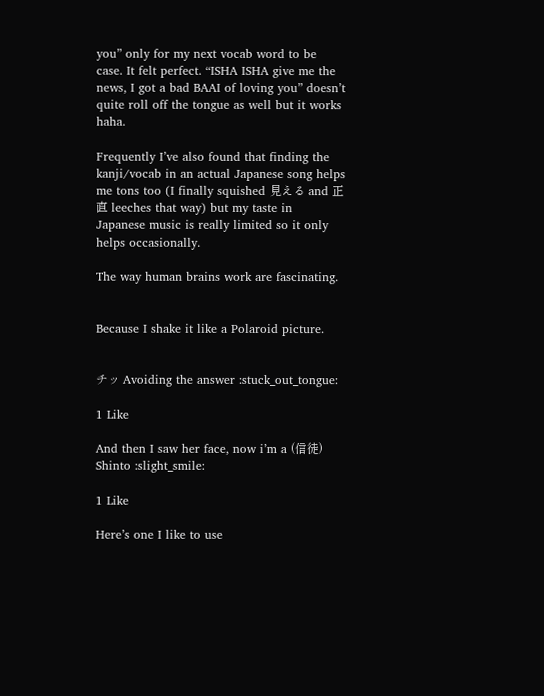you” only for my next vocab word to be case. It felt perfect. “ISHA ISHA give me the news, I got a bad BAAI of loving you” doesn’t quite roll off the tongue as well but it works haha.

Frequently I’ve also found that finding the kanji/vocab in an actual Japanese song helps me tons too (I finally squished 見える and 正直 leeches that way) but my taste in Japanese music is really limited so it only helps occasionally.

The way human brains work are fascinating.


Because I shake it like a Polaroid picture.


チッ Avoiding the answer :stuck_out_tongue:

1 Like

And then I saw her face, now i’m a (信徒) Shinto :slight_smile:

1 Like

Here’s one I like to use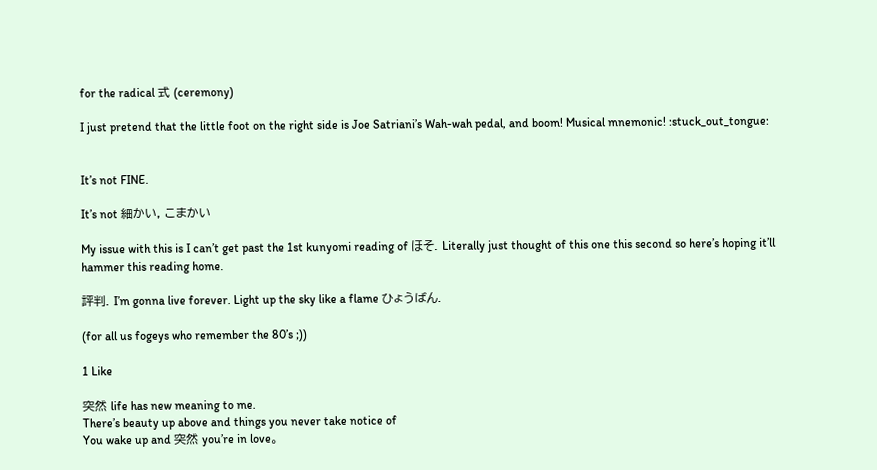for the radical 式 (ceremony)

I just pretend that the little foot on the right side is Joe Satriani’s Wah-wah pedal, and boom! Musical mnemonic! :stuck_out_tongue:


It’s not FINE.

It’s not 細かい, こまかい

My issue with this is I can’t get past the 1st kunyomi reading of ほそ. Literally just thought of this one this second so here’s hoping it’ll hammer this reading home.

評判. I’m gonna live forever. Light up the sky like a flame ひょうばん.

(for all us fogeys who remember the 80’s ;))

1 Like

突然 life has new meaning to me.
There’s beauty up above and things you never take notice of
You wake up and 突然 you’re in love。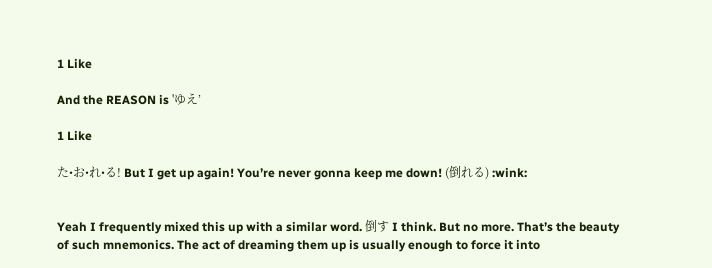1 Like

And the REASON is 'ゆえ’

1 Like

た•お•れ•る! But I get up again! You’re never gonna keep me down! (倒れる) :wink:


Yeah I frequently mixed this up with a similar word. 倒す I think. But no more. That’s the beauty of such mnemonics. The act of dreaming them up is usually enough to force it into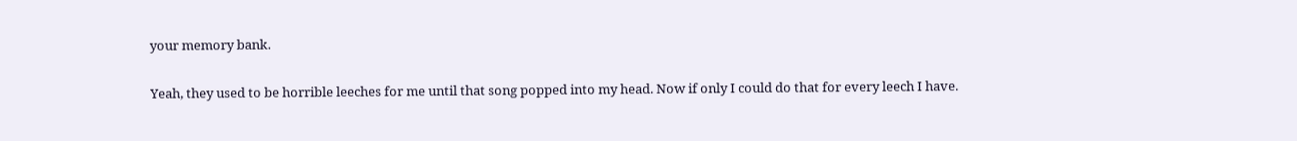your memory bank.

Yeah, they used to be horrible leeches for me until that song popped into my head. Now if only I could do that for every leech I have.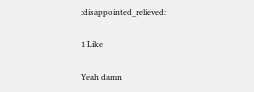:disappointed_relieved:

1 Like

Yeah damn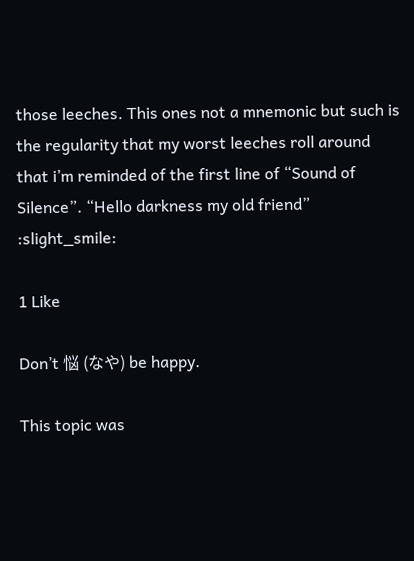those leeches. This ones not a mnemonic but such is the regularity that my worst leeches roll around that i’m reminded of the first line of “Sound of Silence”. “Hello darkness my old friend” :slight_smile:

1 Like

Don’t 悩 (なや) be happy.

This topic was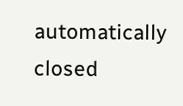automatically closed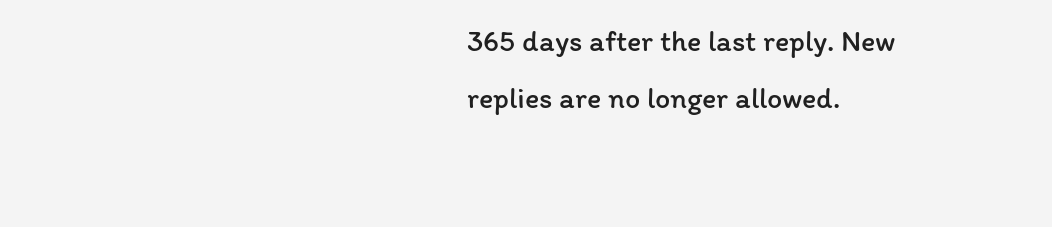365 days after the last reply. New replies are no longer allowed.